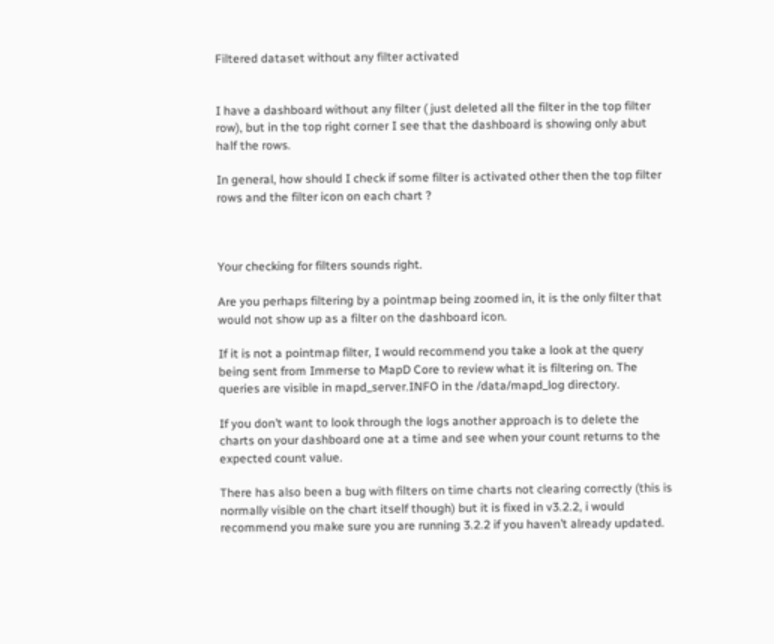Filtered dataset without any filter activated


I have a dashboard without any filter ( just deleted all the filter in the top filter row), but in the top right corner I see that the dashboard is showing only abut half the rows.

In general, how should I check if some filter is activated other then the top filter rows and the filter icon on each chart ?



Your checking for filters sounds right.

Are you perhaps filtering by a pointmap being zoomed in, it is the only filter that would not show up as a filter on the dashboard icon.

If it is not a pointmap filter, I would recommend you take a look at the query being sent from Immerse to MapD Core to review what it is filtering on. The queries are visible in mapd_server.INFO in the /data/mapd_log directory.

If you don’t want to look through the logs another approach is to delete the charts on your dashboard one at a time and see when your count returns to the expected count value.

There has also been a bug with filters on time charts not clearing correctly (this is normally visible on the chart itself though) but it is fixed in v3.2.2, i would recommend you make sure you are running 3.2.2 if you haven’t already updated.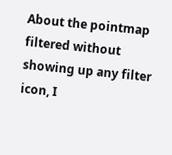About the pointmap filtered without showing up any filter icon, I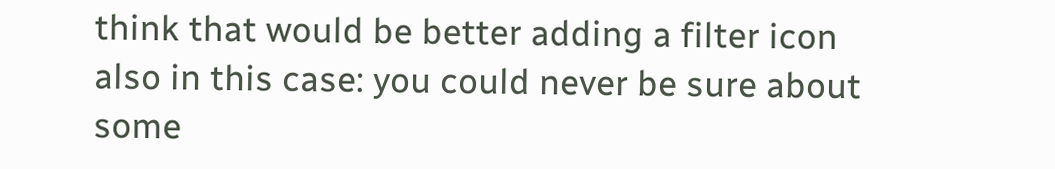think that would be better adding a filter icon also in this case: you could never be sure about some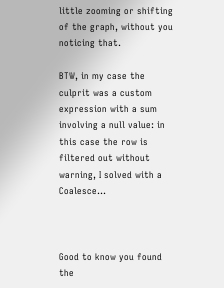little zooming or shifting of the graph, without you noticing that.

BTW, in my case the culprit was a custom expression with a sum involving a null value: in this case the row is filtered out without warning, I solved with a Coalesce…



Good to know you found the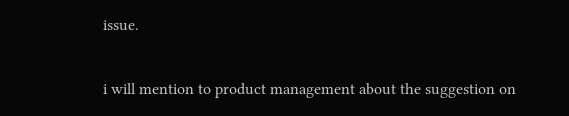issue.

i will mention to product management about the suggestion on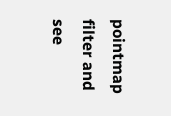pointmap filter and see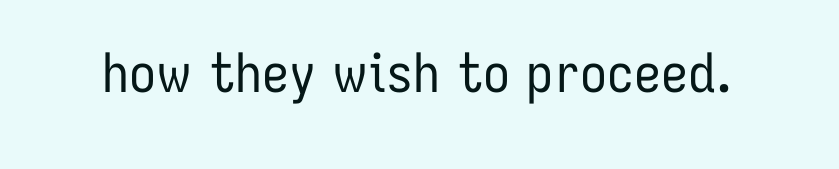how they wish to proceed.